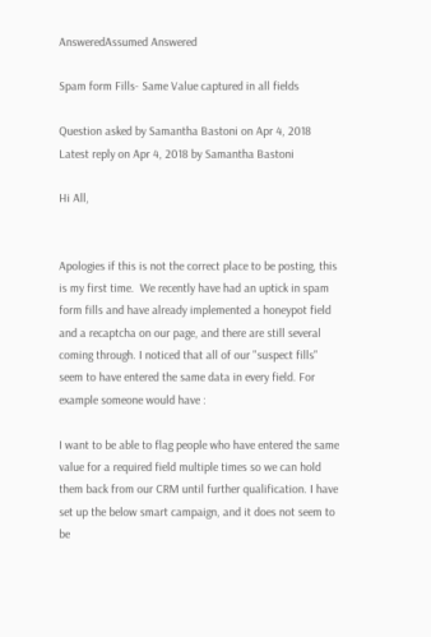AnsweredAssumed Answered

Spam form Fills- Same Value captured in all fields

Question asked by Samantha Bastoni on Apr 4, 2018
Latest reply on Apr 4, 2018 by Samantha Bastoni

Hi All,


Apologies if this is not the correct place to be posting, this is my first time.  We recently have had an uptick in spam form fills and have already implemented a honeypot field and a recaptcha on our page, and there are still several coming through. I noticed that all of our "suspect fills" seem to have entered the same data in every field. For example someone would have :

I want to be able to flag people who have entered the same value for a required field multiple times so we can hold them back from our CRM until further qualification. I have set up the below smart campaign, and it does not seem to be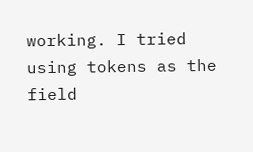working. I tried using tokens as the field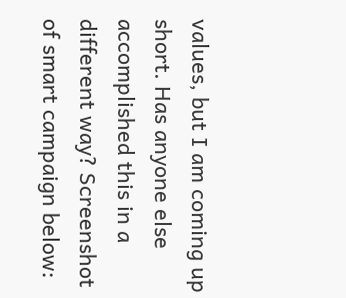values, but I am coming up short. Has anyone else accomplished this in a different way? Screenshot of smart campaign below: